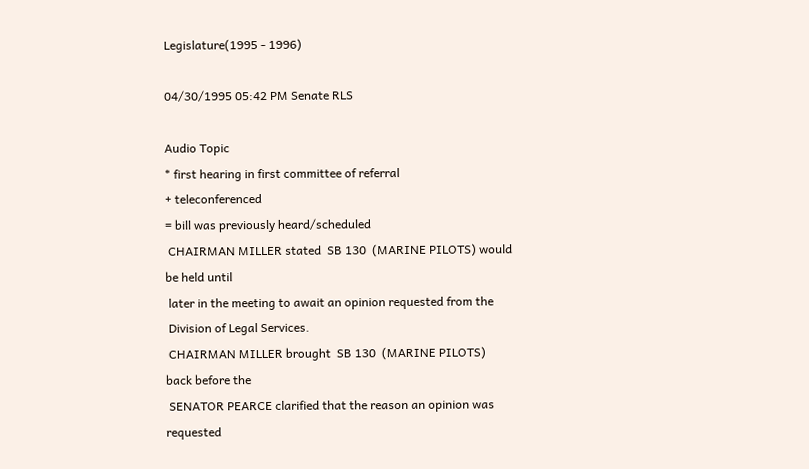Legislature(1995 - 1996)

04/30/1995 05:42 PM Senate RLS

Audio Topic
* first hearing in first committee of referral
+ teleconferenced
= bill was previously heard/scheduled
 CHAIRMAN MILLER stated  SB 130  (MARINE PILOTS) would be held until
 later in the meeting to await an opinion requested from the
 Division of Legal Services.
 CHAIRMAN MILLER brought  SB 130  (MARINE PILOTS) back before the
 SENATOR PEARCE clarified that the reason an opinion was requested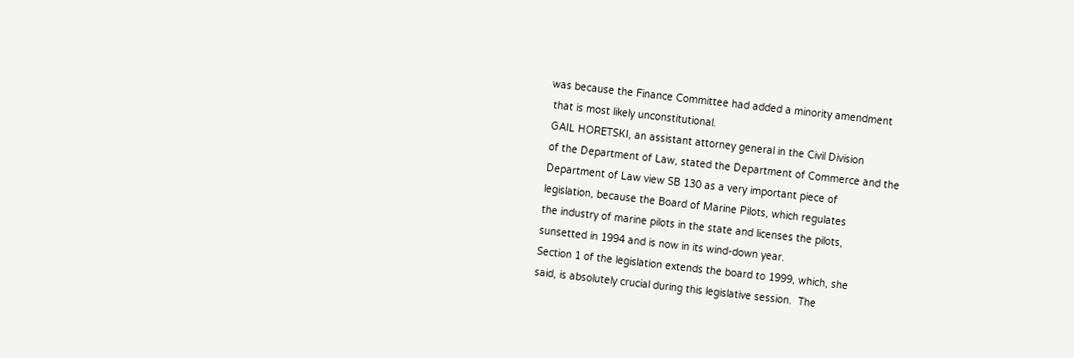was because the Finance Committee had added a minority amendment
 that is most likely unconstitutional.
 GAIL HORETSKI, an assistant attorney general in the Civil Division
 of the Department of Law, stated the Department of Commerce and the
 Department of Law view SB 130 as a very important piece of
 legislation, because the Board of Marine Pilots, which regulates
 the industry of marine pilots in the state and licenses the pilots,
 sunsetted in 1994 and is now in its wind-down year.
 Section 1 of the legislation extends the board to 1999, which, she
 said, is absolutely crucial during this legislative session.  The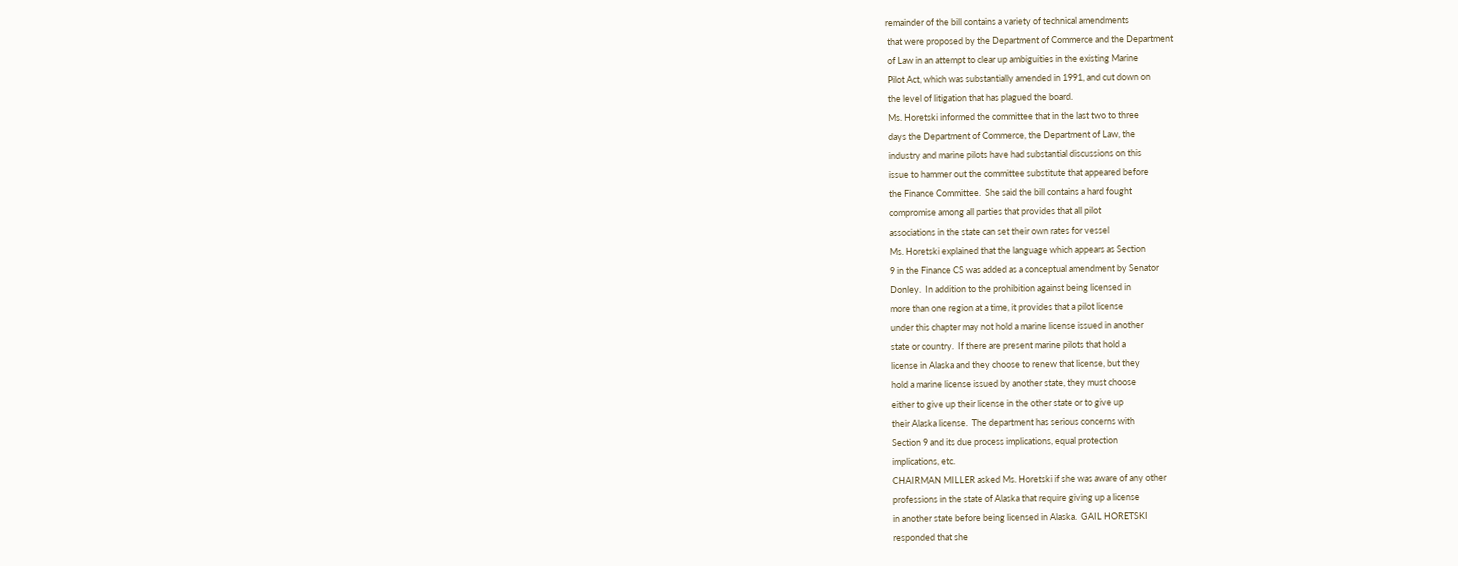remainder of the bill contains a variety of technical amendments
 that were proposed by the Department of Commerce and the Department
 of Law in an attempt to clear up ambiguities in the existing Marine
 Pilot Act, which was substantially amended in 1991, and cut down on
 the level of litigation that has plagued the board.
 Ms. Horetski informed the committee that in the last two to three
 days the Department of Commerce, the Department of Law, the
 industry and marine pilots have had substantial discussions on this
 issue to hammer out the committee substitute that appeared before
 the Finance Committee.  She said the bill contains a hard fought
 compromise among all parties that provides that all pilot
 associations in the state can set their own rates for vessel
 Ms. Horetski explained that the language which appears as Section
 9 in the Finance CS was added as a conceptual amendment by Senator
 Donley.  In addition to the prohibition against being licensed in
 more than one region at a time, it provides that a pilot license
 under this chapter may not hold a marine license issued in another
 state or country.  If there are present marine pilots that hold a
 license in Alaska and they choose to renew that license, but they
 hold a marine license issued by another state, they must choose
 either to give up their license in the other state or to give up
 their Alaska license.  The department has serious concerns with
 Section 9 and its due process implications, equal protection
 implications, etc.
 CHAIRMAN MILLER asked Ms. Horetski if she was aware of any other
 professions in the state of Alaska that require giving up a license
 in another state before being licensed in Alaska.  GAIL HORETSKI
 responded that she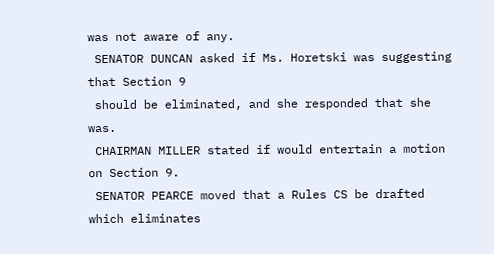was not aware of any.
 SENATOR DUNCAN asked if Ms. Horetski was suggesting that Section 9
 should be eliminated, and she responded that she was.
 CHAIRMAN MILLER stated if would entertain a motion on Section 9.
 SENATOR PEARCE moved that a Rules CS be drafted which eliminates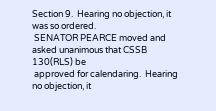Section 9.  Hearing no objection, it was so ordered.
 SENATOR PEARCE moved and asked unanimous that CSSB 130(RLS) be
 approved for calendaring.  Hearing no objection, it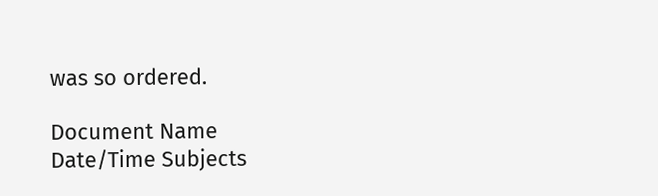was so ordered.

Document Name Date/Time Subjects